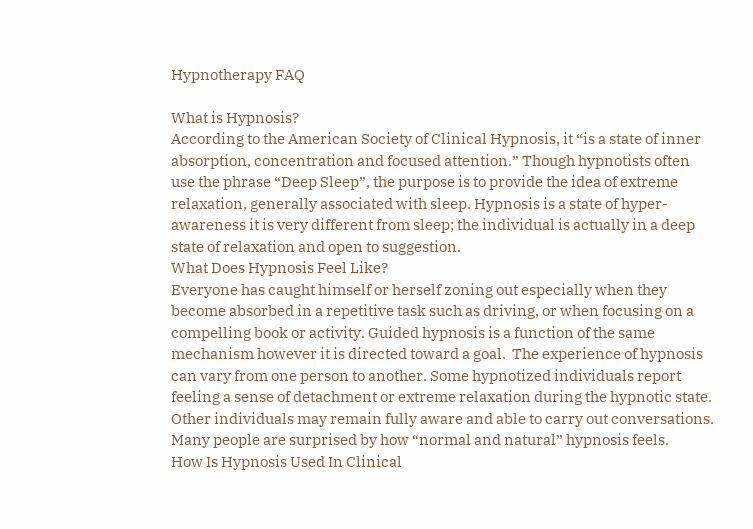Hypnotherapy FAQ

What is Hypnosis?
According to the American Society of Clinical Hypnosis, it “is a state of inner absorption, concentration and focused attention.” Though hypnotists often use the phrase “Deep Sleep”, the purpose is to provide the idea of extreme relaxation, generally associated with sleep. Hypnosis is a state of hyper-awareness it is very different from sleep; the individual is actually in a deep state of relaxation and open to suggestion.
What Does Hypnosis Feel Like?
Everyone has caught himself or herself zoning out especially when they become absorbed in a repetitive task such as driving, or when focusing on a compelling book or activity. Guided hypnosis is a function of the same mechanism however it is directed toward a goal.  The experience of hypnosis can vary from one person to another. Some hypnotized individuals report feeling a sense of detachment or extreme relaxation during the hypnotic state.  Other individuals may remain fully aware and able to carry out conversations. Many people are surprised by how “normal and natural” hypnosis feels.
How Is Hypnosis Used In Clinical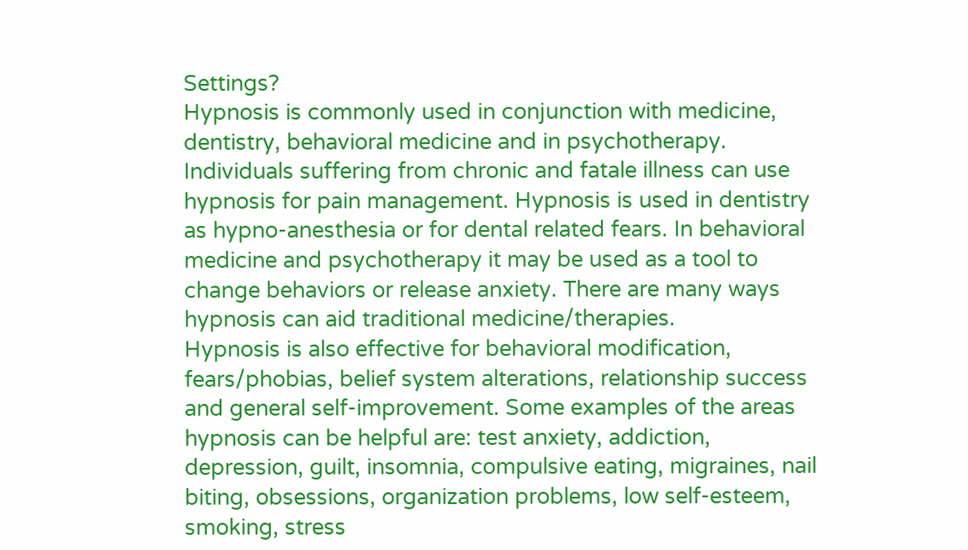Settings?
Hypnosis is commonly used in conjunction with medicine, dentistry, behavioral medicine and in psychotherapy. Individuals suffering from chronic and fatale illness can use hypnosis for pain management. Hypnosis is used in dentistry as hypno-anesthesia or for dental related fears. In behavioral medicine and psychotherapy it may be used as a tool to change behaviors or release anxiety. There are many ways hypnosis can aid traditional medicine/therapies.
Hypnosis is also effective for behavioral modification, fears/phobias, belief system alterations, relationship success and general self-improvement. Some examples of the areas hypnosis can be helpful are: test anxiety, addiction, depression, guilt, insomnia, compulsive eating, migraines, nail biting, obsessions, organization problems, low self-esteem, smoking, stress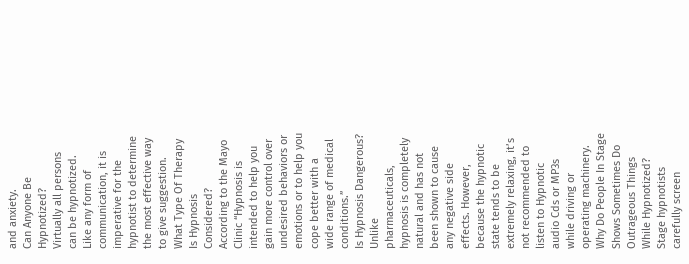and anxiety.
Can Anyone Be Hypnotized?
Virtually all persons can be hypnotized. Like any form of communication, it is imperative for the hypnotist to determine the most effective way to give suggestion.
What Type Of Therapy Is Hypnosis Considered?
According to the Mayo Clinic “Hypnosis is intended to help you gain more control over undesired behaviors or emotions or to help you cope better with a wide range of medical conditions.”
Is Hypnosis Dangerous?
Unlike pharmaceuticals, hypnosis is completely natural and has not been shown to cause any negative side effects. However, because the hypnotic state tends to be extremely relaxing, it’s not recommended to listen to Hypnotic audio Cds or MP3s while driving or operating machinery.
Why Do People In Stage Shows Sometimes Do Outrageous Things While Hypnotized?
Stage hypnotists carefully screen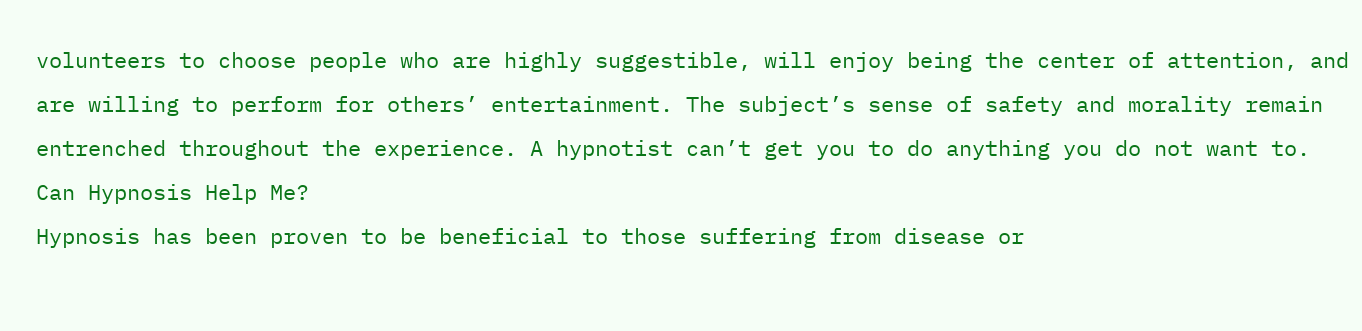volunteers to choose people who are highly suggestible, will enjoy being the center of attention, and are willing to perform for others’ entertainment. The subject’s sense of safety and morality remain entrenched throughout the experience. A hypnotist can’t get you to do anything you do not want to.
Can Hypnosis Help Me?
Hypnosis has been proven to be beneficial to those suffering from disease or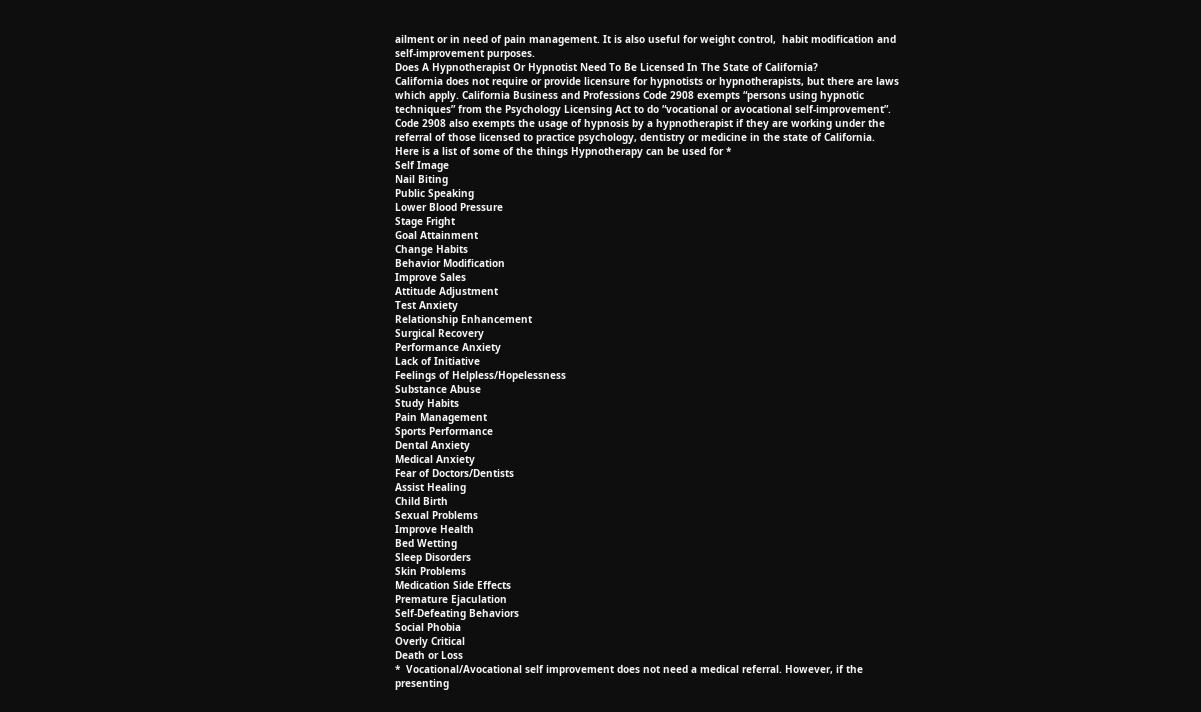ailment or in need of pain management. It is also useful for weight control,  habit modification and self-improvement purposes.
Does A Hypnotherapist Or Hypnotist Need To Be Licensed In The State of California?
California does not require or provide licensure for hypnotists or hypnotherapists, but there are laws which apply. California Business and Professions Code 2908 exempts “persons using hypnotic techniques” from the Psychology Licensing Act to do “vocational or avocational self-improvement”. Code 2908 also exempts the usage of hypnosis by a hypnotherapist if they are working under the referral of those licensed to practice psychology, dentistry or medicine in the state of California.
Here is a list of some of the things Hypnotherapy can be used for *
Self Image
Nail Biting
Public Speaking
Lower Blood Pressure
Stage Fright
Goal Attainment
Change Habits
Behavior Modification
Improve Sales
Attitude Adjustment
Test Anxiety
Relationship Enhancement
Surgical Recovery
Performance Anxiety
Lack of Initiative
Feelings of Helpless/Hopelessness
Substance Abuse
Study Habits
Pain Management
Sports Performance
Dental Anxiety
Medical Anxiety
Fear of Doctors/Dentists
Assist Healing
Child Birth
Sexual Problems
Improve Health
Bed Wetting
Sleep Disorders
Skin Problems
Medication Side Effects
Premature Ejaculation
Self-Defeating Behaviors
Social Phobia
Overly Critical
Death or Loss
*  Vocational/Avocational self improvement does not need a medical referral. However, if the presenting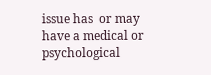issue has  or may have a medical or psychological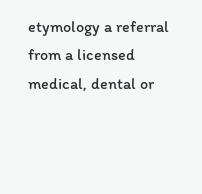etymology a referral from a licensed medical, dental or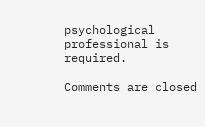psychological professional is required.

Comments are closed